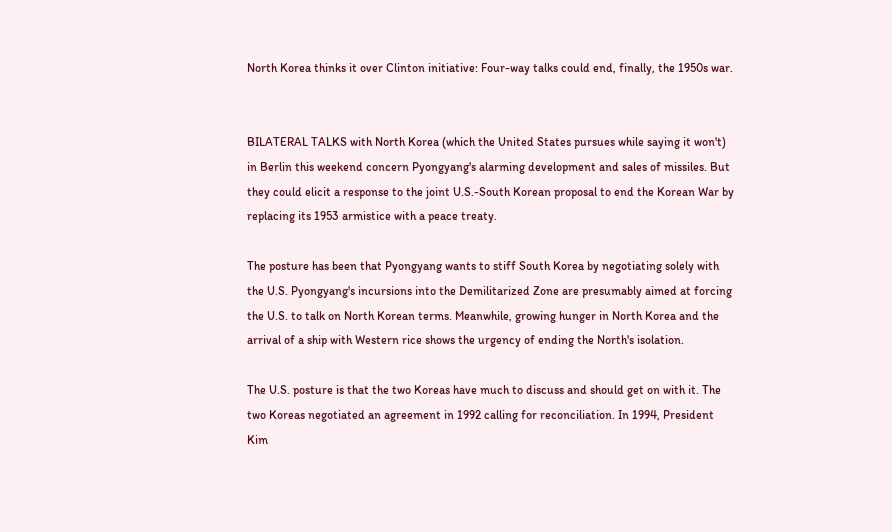North Korea thinks it over Clinton initiative: Four-way talks could end, finally, the 1950s war.


BILATERAL TALKS with North Korea (which the United States pursues while saying it won't) in Berlin this weekend concern Pyongyang's alarming development and sales of missiles. But they could elicit a response to the joint U.S.-South Korean proposal to end the Korean War by replacing its 1953 armistice with a peace treaty.

The posture has been that Pyongyang wants to stiff South Korea by negotiating solely with the U.S. Pyongyang's incursions into the Demilitarized Zone are presumably aimed at forcing the U.S. to talk on North Korean terms. Meanwhile, growing hunger in North Korea and the arrival of a ship with Western rice shows the urgency of ending the North's isolation.

The U.S. posture is that the two Koreas have much to discuss and should get on with it. The two Koreas negotiated an agreement in 1992 calling for reconciliation. In 1994, President Kim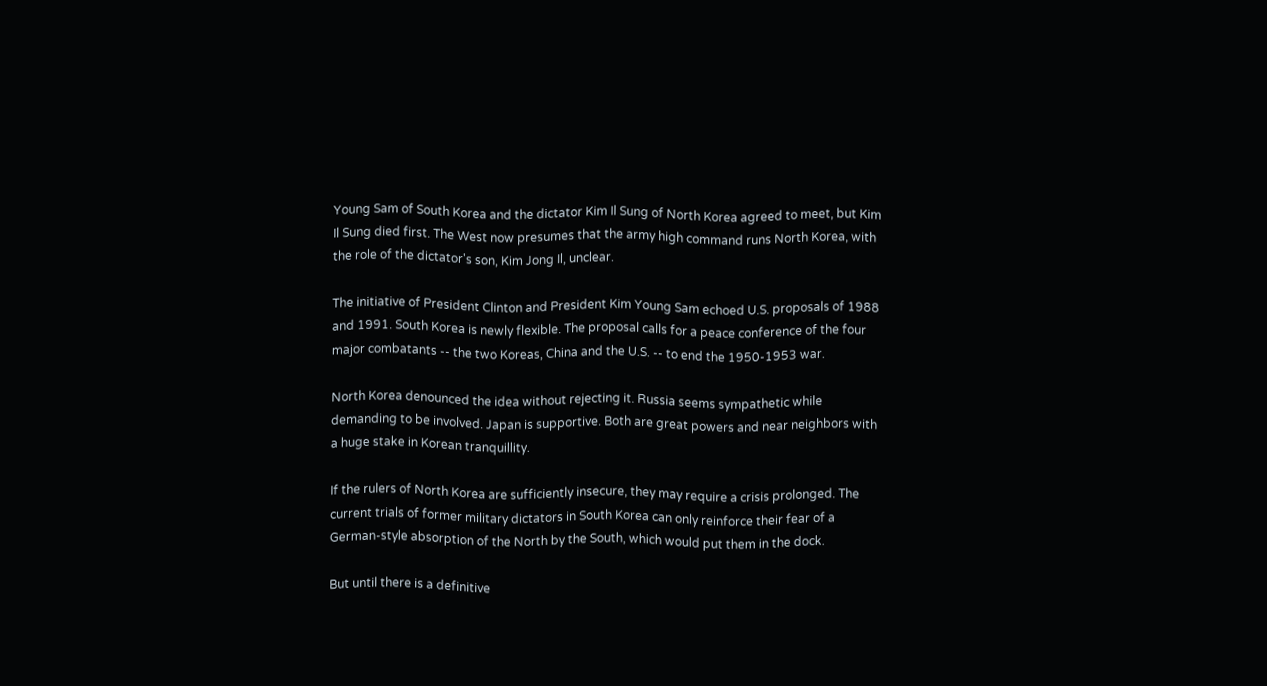Young Sam of South Korea and the dictator Kim Il Sung of North Korea agreed to meet, but Kim Il Sung died first. The West now presumes that the army high command runs North Korea, with the role of the dictator's son, Kim Jong Il, unclear.

The initiative of President Clinton and President Kim Young Sam echoed U.S. proposals of 1988 and 1991. South Korea is newly flexible. The proposal calls for a peace conference of the four major combatants -- the two Koreas, China and the U.S. -- to end the 1950-1953 war.

North Korea denounced the idea without rejecting it. Russia seems sympathetic while demanding to be involved. Japan is supportive. Both are great powers and near neighbors with a huge stake in Korean tranquillity.

If the rulers of North Korea are sufficiently insecure, they may require a crisis prolonged. The current trials of former military dictators in South Korea can only reinforce their fear of a German-style absorption of the North by the South, which would put them in the dock.

But until there is a definitive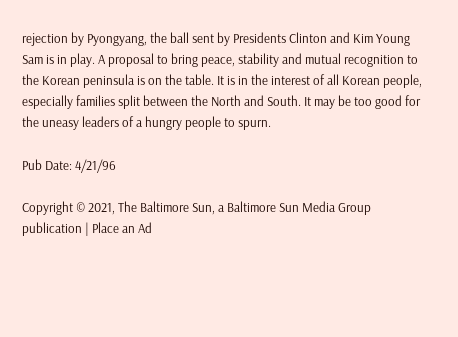rejection by Pyongyang, the ball sent by Presidents Clinton and Kim Young Sam is in play. A proposal to bring peace, stability and mutual recognition to the Korean peninsula is on the table. It is in the interest of all Korean people, especially families split between the North and South. It may be too good for the uneasy leaders of a hungry people to spurn.

Pub Date: 4/21/96

Copyright © 2021, The Baltimore Sun, a Baltimore Sun Media Group publication | Place an Ad